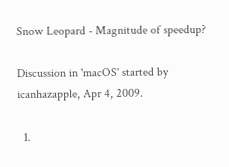Snow Leopard - Magnitude of speedup?

Discussion in 'macOS' started by icanhazapple, Apr 4, 2009.

  1.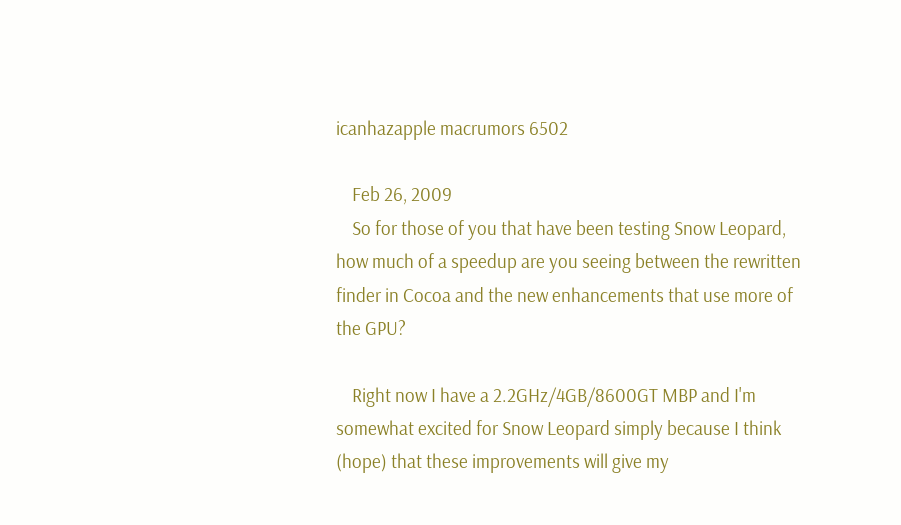icanhazapple macrumors 6502

    Feb 26, 2009
    So for those of you that have been testing Snow Leopard, how much of a speedup are you seeing between the rewritten finder in Cocoa and the new enhancements that use more of the GPU?

    Right now I have a 2.2GHz/4GB/8600GT MBP and I'm somewhat excited for Snow Leopard simply because I think (hope) that these improvements will give my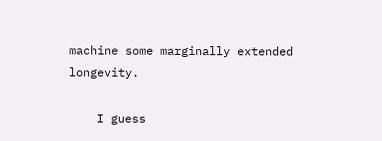machine some marginally extended longevity.

    I guess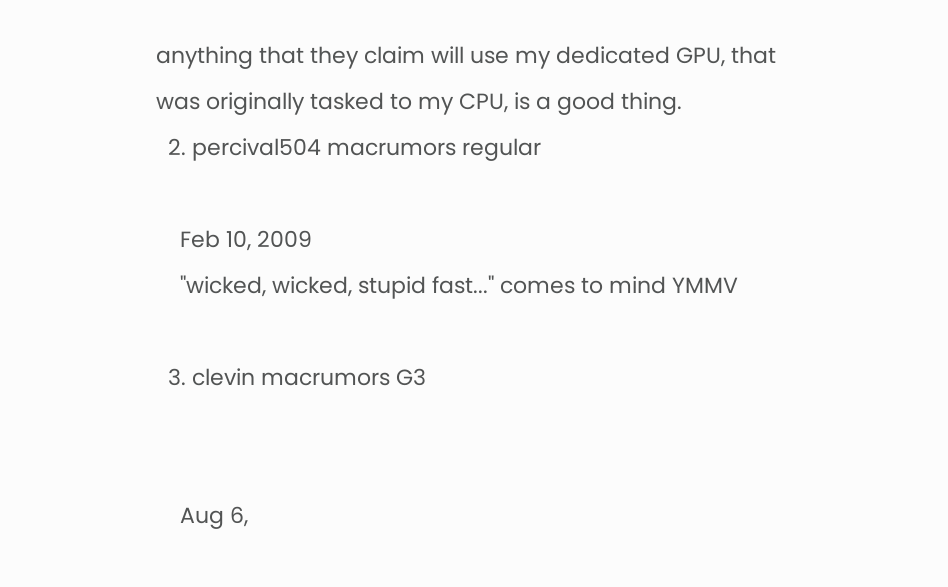anything that they claim will use my dedicated GPU, that was originally tasked to my CPU, is a good thing.
  2. percival504 macrumors regular

    Feb 10, 2009
    "wicked, wicked, stupid fast..." comes to mind YMMV

  3. clevin macrumors G3


    Aug 6,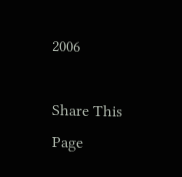2006

Share This Page